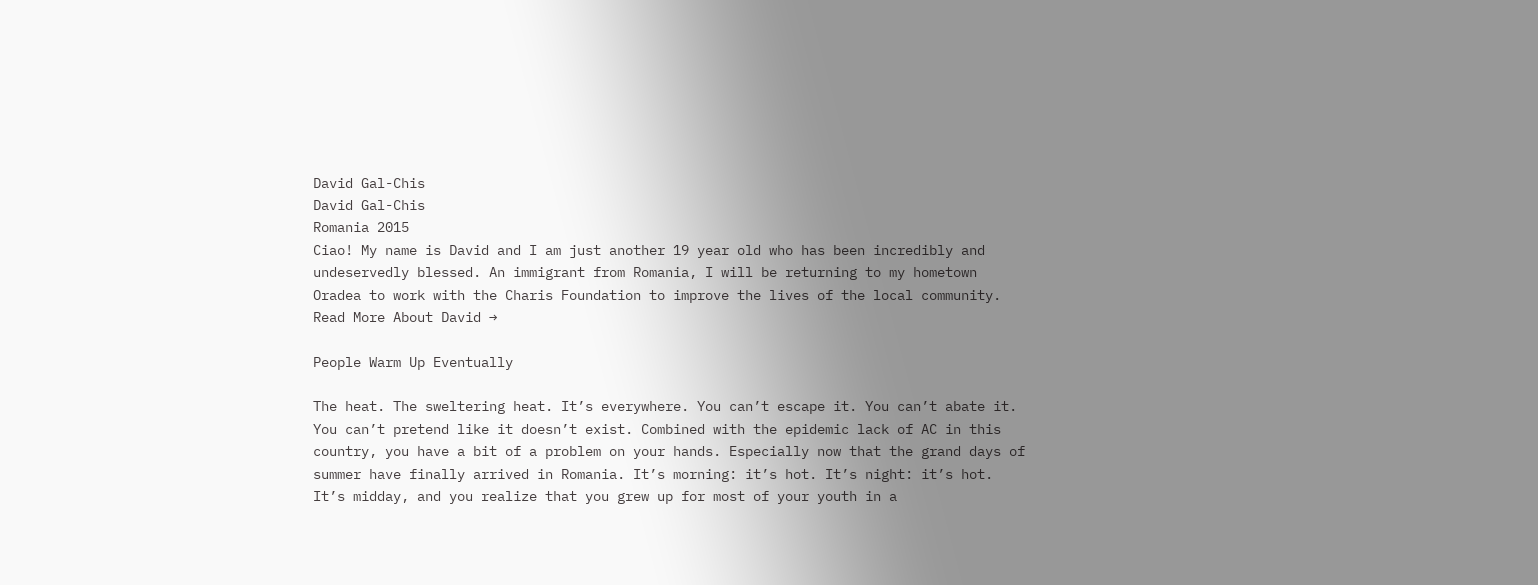David Gal-Chis
David Gal-Chis
Romania 2015
Ciao! My name is David and I am just another 19 year old who has been incredibly and undeservedly blessed. An immigrant from Romania, I will be returning to my hometown Oradea to work with the Charis Foundation to improve the lives of the local community. Read More About David →

People Warm Up Eventually

The heat. The sweltering heat. It’s everywhere. You can’t escape it. You can’t abate it. You can’t pretend like it doesn’t exist. Combined with the epidemic lack of AC in this country, you have a bit of a problem on your hands. Especially now that the grand days of summer have finally arrived in Romania. It’s morning: it’s hot. It’s night: it’s hot. It’s midday, and you realize that you grew up for most of your youth in a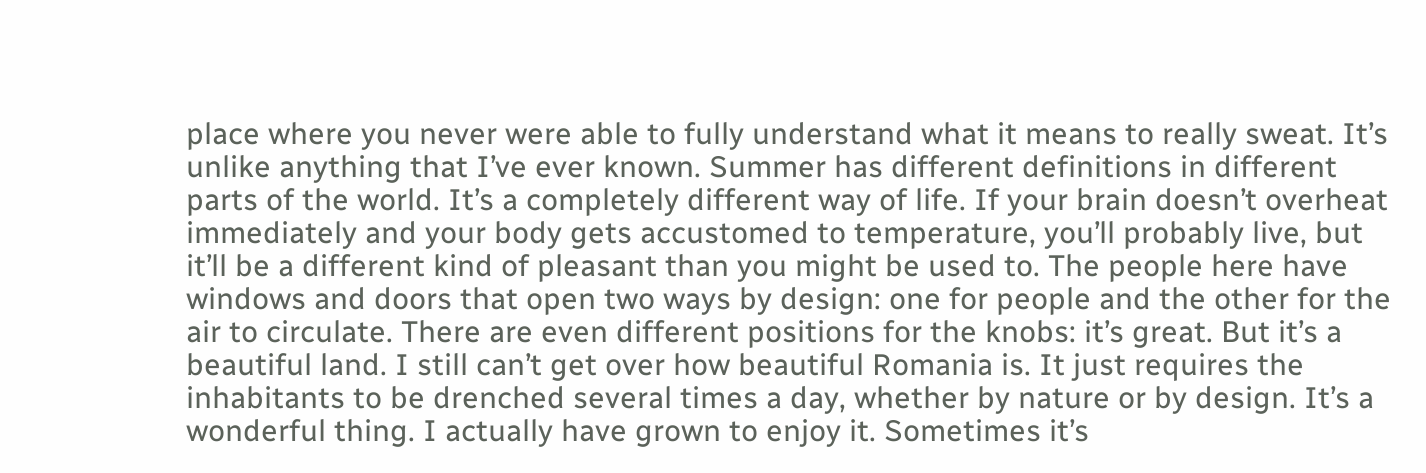place where you never were able to fully understand what it means to really sweat. It’s unlike anything that I’ve ever known. Summer has different definitions in different parts of the world. It’s a completely different way of life. If your brain doesn’t overheat immediately and your body gets accustomed to temperature, you’ll probably live, but it’ll be a different kind of pleasant than you might be used to. The people here have windows and doors that open two ways by design: one for people and the other for the air to circulate. There are even different positions for the knobs: it’s great. But it’s a beautiful land. I still can’t get over how beautiful Romania is. It just requires the inhabitants to be drenched several times a day, whether by nature or by design. It’s a wonderful thing. I actually have grown to enjoy it. Sometimes it’s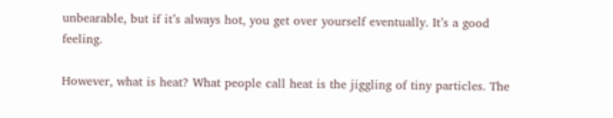unbearable, but if it’s always hot, you get over yourself eventually. It’s a good feeling.

However, what is heat? What people call heat is the jiggling of tiny particles. The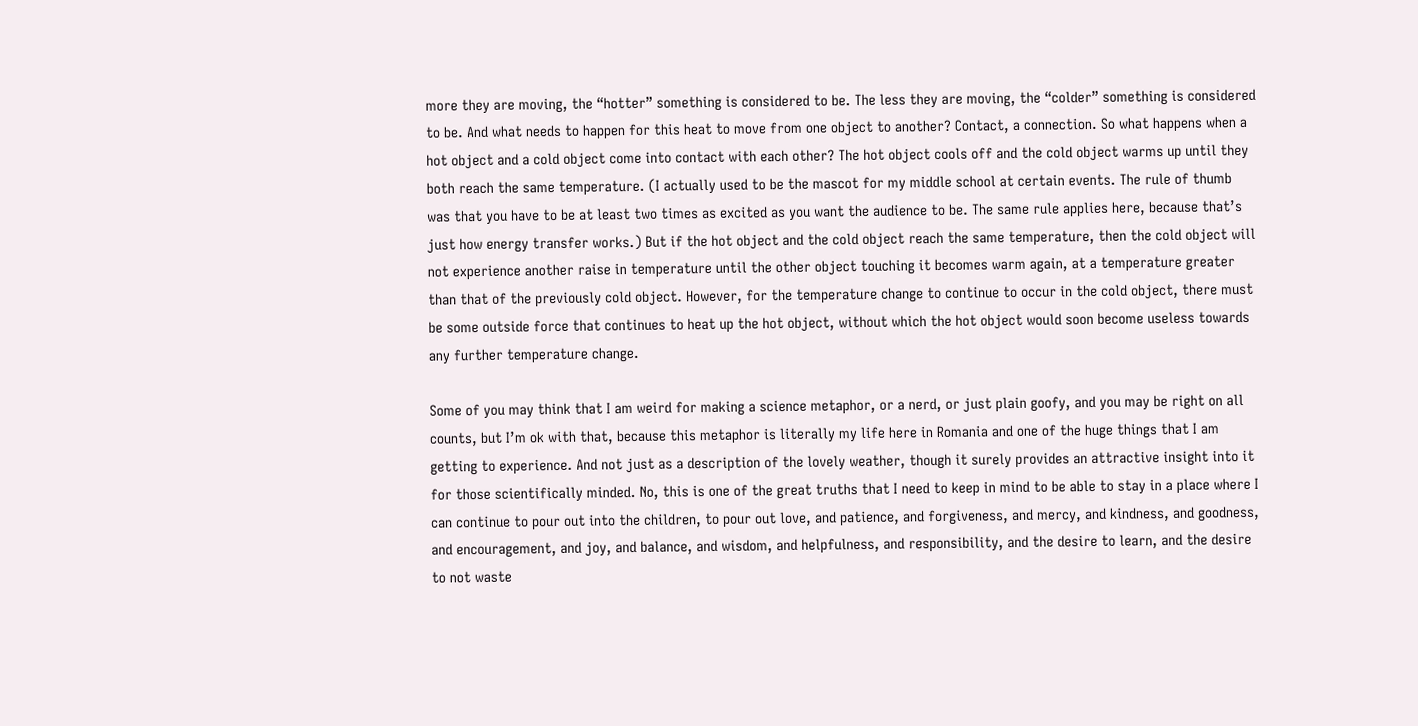more they are moving, the “hotter” something is considered to be. The less they are moving, the “colder” something is considered to be. And what needs to happen for this heat to move from one object to another? Contact, a connection. So what happens when a hot object and a cold object come into contact with each other? The hot object cools off and the cold object warms up until they both reach the same temperature. (I actually used to be the mascot for my middle school at certain events. The rule of thumb was that you have to be at least two times as excited as you want the audience to be. The same rule applies here, because that’s just how energy transfer works.) But if the hot object and the cold object reach the same temperature, then the cold object will not experience another raise in temperature until the other object touching it becomes warm again, at a temperature greater than that of the previously cold object. However, for the temperature change to continue to occur in the cold object, there must be some outside force that continues to heat up the hot object, without which the hot object would soon become useless towards any further temperature change.

Some of you may think that I am weird for making a science metaphor, or a nerd, or just plain goofy, and you may be right on all counts, but I’m ok with that, because this metaphor is literally my life here in Romania and one of the huge things that I am getting to experience. And not just as a description of the lovely weather, though it surely provides an attractive insight into it for those scientifically minded. No, this is one of the great truths that I need to keep in mind to be able to stay in a place where I can continue to pour out into the children, to pour out love, and patience, and forgiveness, and mercy, and kindness, and goodness, and encouragement, and joy, and balance, and wisdom, and helpfulness, and responsibility, and the desire to learn, and the desire to not waste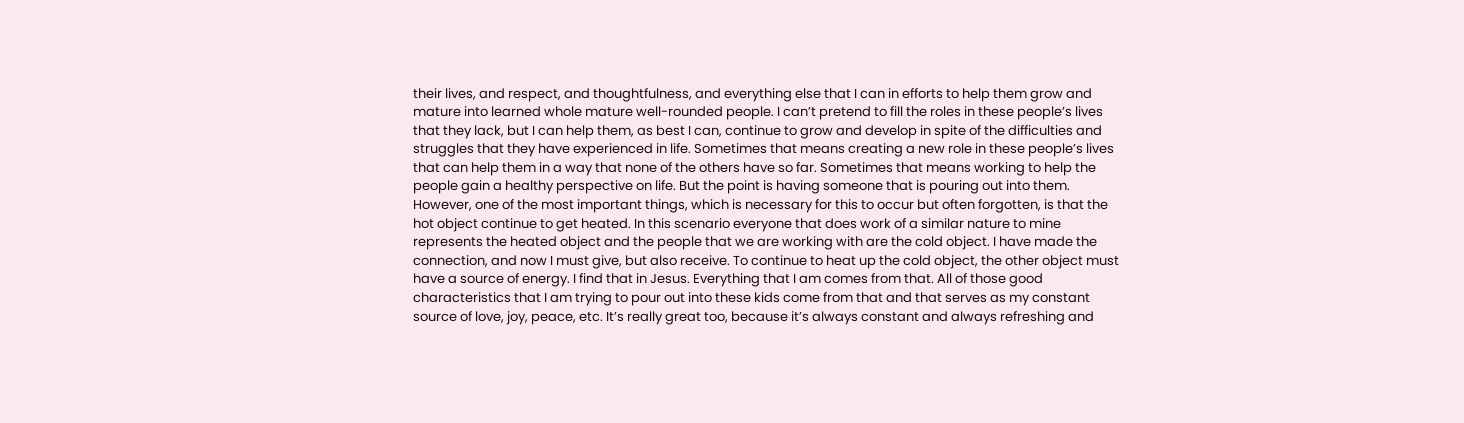their lives, and respect, and thoughtfulness, and everything else that I can in efforts to help them grow and mature into learned whole mature well-rounded people. I can’t pretend to fill the roles in these people’s lives that they lack, but I can help them, as best I can, continue to grow and develop in spite of the difficulties and struggles that they have experienced in life. Sometimes that means creating a new role in these people’s lives that can help them in a way that none of the others have so far. Sometimes that means working to help the people gain a healthy perspective on life. But the point is having someone that is pouring out into them. However, one of the most important things, which is necessary for this to occur but often forgotten, is that the hot object continue to get heated. In this scenario everyone that does work of a similar nature to mine represents the heated object and the people that we are working with are the cold object. I have made the connection, and now I must give, but also receive. To continue to heat up the cold object, the other object must have a source of energy. I find that in Jesus. Everything that I am comes from that. All of those good characteristics that I am trying to pour out into these kids come from that and that serves as my constant source of love, joy, peace, etc. It’s really great too, because it’s always constant and always refreshing and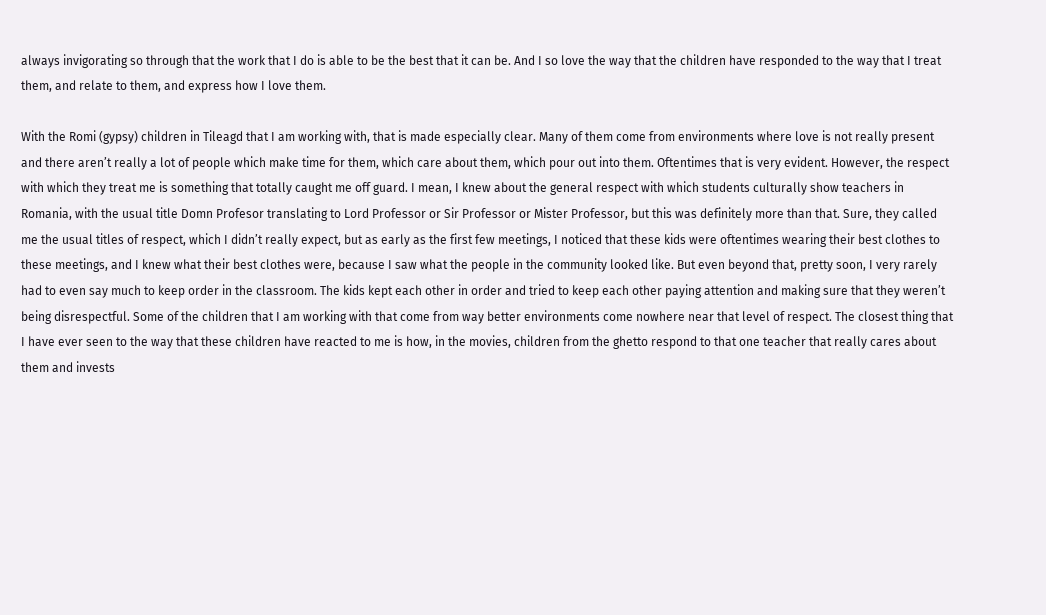always invigorating so through that the work that I do is able to be the best that it can be. And I so love the way that the children have responded to the way that I treat them, and relate to them, and express how I love them.

With the Romi (gypsy) children in Tileagd that I am working with, that is made especially clear. Many of them come from environments where love is not really present and there aren’t really a lot of people which make time for them, which care about them, which pour out into them. Oftentimes that is very evident. However, the respect with which they treat me is something that totally caught me off guard. I mean, I knew about the general respect with which students culturally show teachers in Romania, with the usual title Domn Profesor translating to Lord Professor or Sir Professor or Mister Professor, but this was definitely more than that. Sure, they called me the usual titles of respect, which I didn’t really expect, but as early as the first few meetings, I noticed that these kids were oftentimes wearing their best clothes to these meetings, and I knew what their best clothes were, because I saw what the people in the community looked like. But even beyond that, pretty soon, I very rarely had to even say much to keep order in the classroom. The kids kept each other in order and tried to keep each other paying attention and making sure that they weren’t being disrespectful. Some of the children that I am working with that come from way better environments come nowhere near that level of respect. The closest thing that I have ever seen to the way that these children have reacted to me is how, in the movies, children from the ghetto respond to that one teacher that really cares about them and invests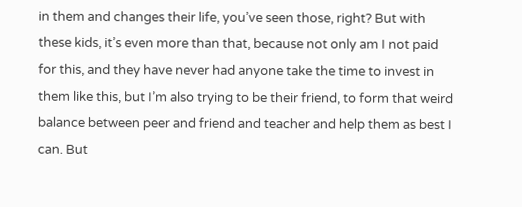in them and changes their life, you’ve seen those, right? But with these kids, it’s even more than that, because not only am I not paid for this, and they have never had anyone take the time to invest in them like this, but I’m also trying to be their friend, to form that weird balance between peer and friend and teacher and help them as best I can. But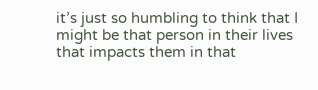it’s just so humbling to think that I might be that person in their lives that impacts them in that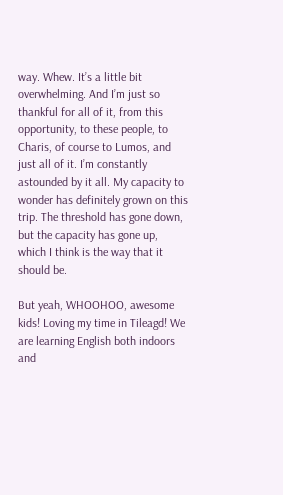way. Whew. It’s a little bit overwhelming. And I’m just so thankful for all of it, from this opportunity, to these people, to Charis, of course to Lumos, and just all of it. I’m constantly astounded by it all. My capacity to wonder has definitely grown on this trip. The threshold has gone down, but the capacity has gone up, which I think is the way that it should be.

But yeah, WHOOHOO, awesome kids! Loving my time in Tileagd! We are learning English both indoors and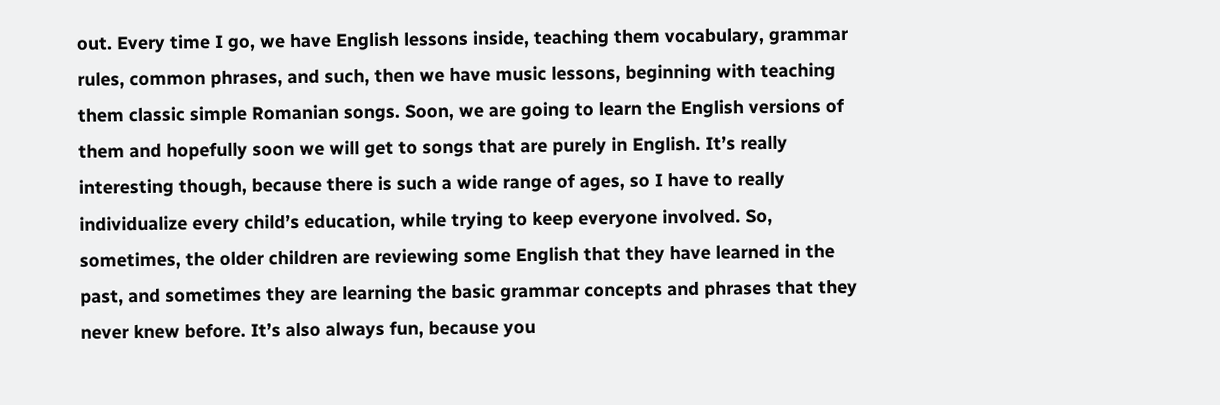out. Every time I go, we have English lessons inside, teaching them vocabulary, grammar rules, common phrases, and such, then we have music lessons, beginning with teaching them classic simple Romanian songs. Soon, we are going to learn the English versions of them and hopefully soon we will get to songs that are purely in English. It’s really interesting though, because there is such a wide range of ages, so I have to really individualize every child’s education, while trying to keep everyone involved. So, sometimes, the older children are reviewing some English that they have learned in the past, and sometimes they are learning the basic grammar concepts and phrases that they never knew before. It’s also always fun, because you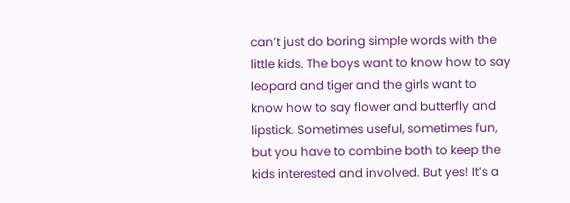can’t just do boring simple words with the little kids. The boys want to know how to say leopard and tiger and the girls want to know how to say flower and butterfly and lipstick. Sometimes useful, sometimes fun, but you have to combine both to keep the kids interested and involved. But yes! It’s a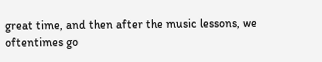great time, and then after the music lessons, we oftentimes go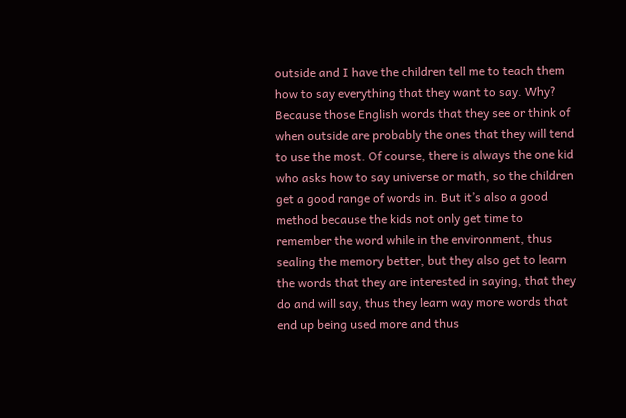outside and I have the children tell me to teach them how to say everything that they want to say. Why? Because those English words that they see or think of when outside are probably the ones that they will tend to use the most. Of course, there is always the one kid who asks how to say universe or math, so the children get a good range of words in. But it’s also a good method because the kids not only get time to remember the word while in the environment, thus sealing the memory better, but they also get to learn the words that they are interested in saying, that they do and will say, thus they learn way more words that end up being used more and thus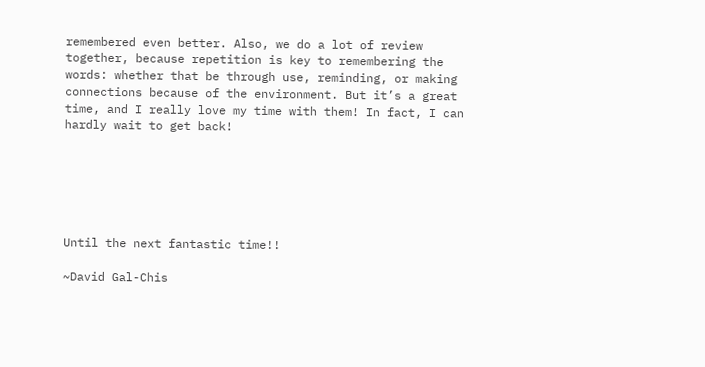remembered even better. Also, we do a lot of review together, because repetition is key to remembering the words: whether that be through use, reminding, or making connections because of the environment. But it’s a great time, and I really love my time with them! In fact, I can hardly wait to get back!






Until the next fantastic time!!

~David Gal-Chis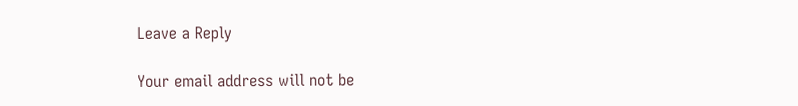Leave a Reply

Your email address will not be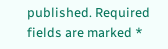published. Required fields are marked *